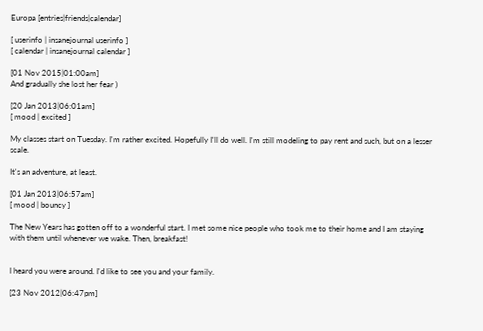Europa [entries|friends|calendar]

[ userinfo | insanejournal userinfo ]
[ calendar | insanejournal calendar ]

[01 Nov 2015|01:00am]
And gradually she lost her fear )

[20 Jan 2013|06:01am]
[ mood | excited ]

My classes start on Tuesday. I'm rather excited. Hopefully I'll do well. I'm still modeling to pay rent and such, but on a lesser scale.

It's an adventure, at least.

[01 Jan 2013|06:57am]
[ mood | bouncy ]

The New Years has gotten off to a wonderful start. I met some nice people who took me to their home and I am staying with them until whenever we wake. Then, breakfast!


I heard you were around. I'd like to see you and your family.

[23 Nov 2012|06:47pm]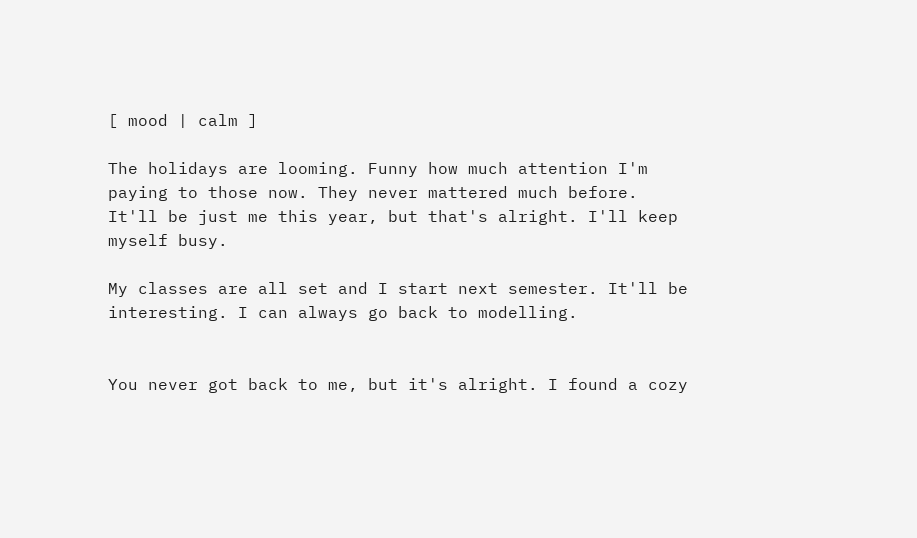[ mood | calm ]

The holidays are looming. Funny how much attention I'm paying to those now. They never mattered much before. It'll be just me this year, but that's alright. I'll keep myself busy.

My classes are all set and I start next semester. It'll be interesting. I can always go back to modelling.


You never got back to me, but it's alright. I found a cozy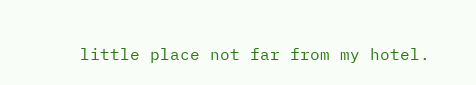little place not far from my hotel.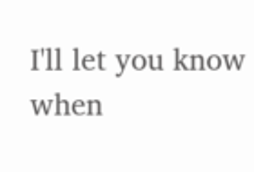I'll let you know when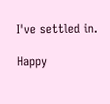I've settled in.

Happy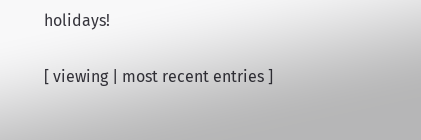holidays!

[ viewing | most recent entries ]